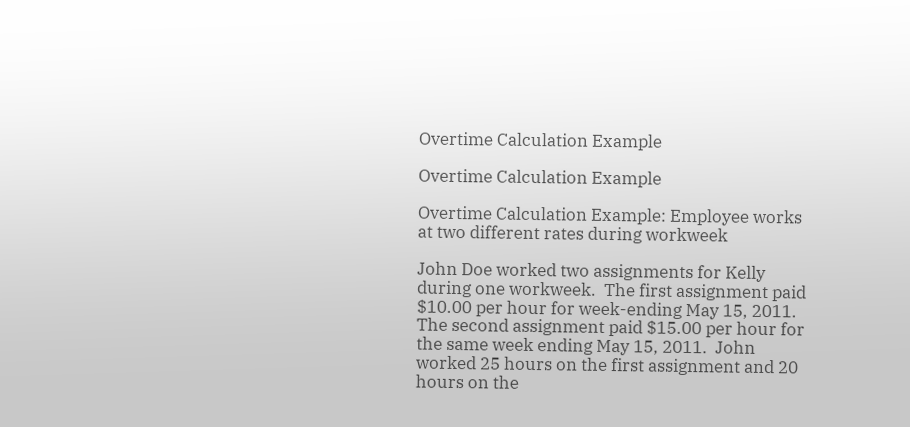Overtime Calculation Example

Overtime Calculation Example

Overtime Calculation Example: Employee works at two different rates during workweek

John Doe worked two assignments for Kelly during one workweek.  The first assignment paid $10.00 per hour for week-ending May 15, 2011. The second assignment paid $15.00 per hour for the same week ending May 15, 2011.  John worked 25 hours on the first assignment and 20 hours on the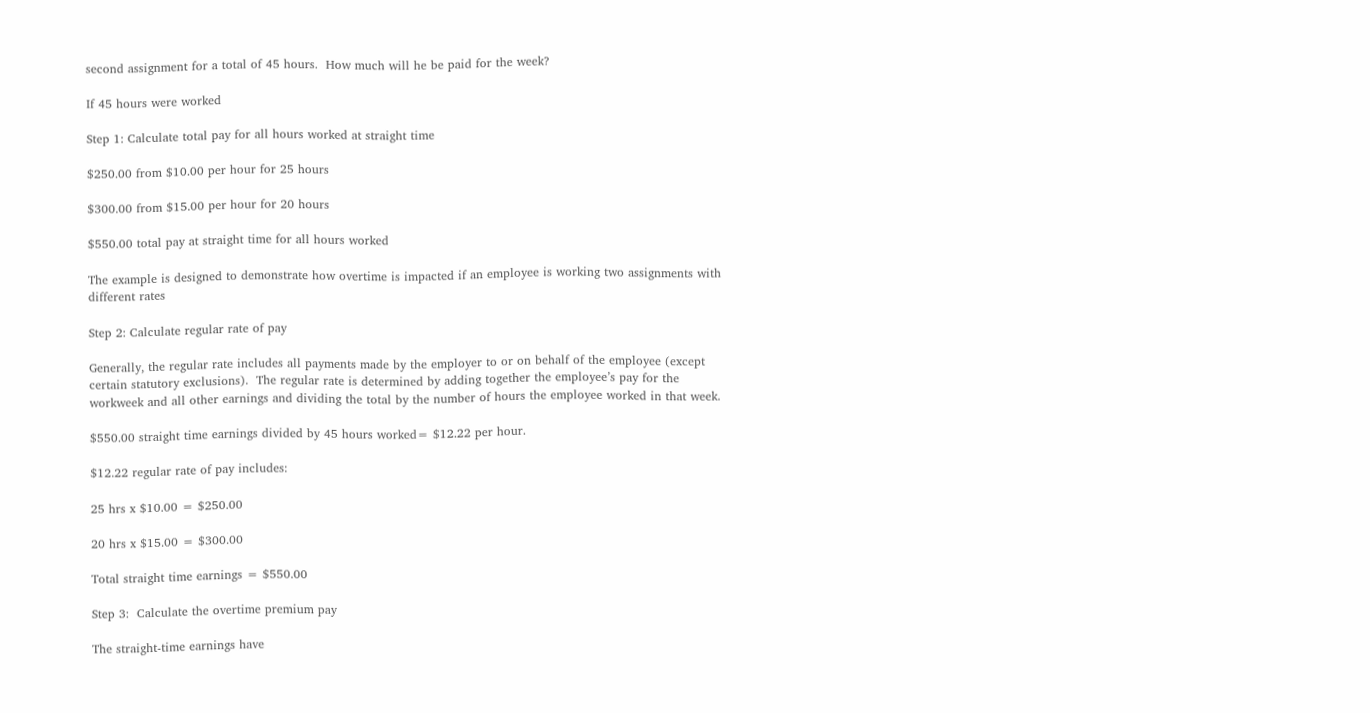second assignment for a total of 45 hours.  How much will he be paid for the week?

If 45 hours were worked

Step 1: Calculate total pay for all hours worked at straight time

$250.00 from $10.00 per hour for 25 hours

$300.00 from $15.00 per hour for 20 hours

$550.00 total pay at straight time for all hours worked

The example is designed to demonstrate how overtime is impacted if an employee is working two assignments with different rates

Step 2: Calculate regular rate of pay

Generally, the regular rate includes all payments made by the employer to or on behalf of the employee (except certain statutory exclusions).  The regular rate is determined by adding together the employee’s pay for the workweek and all other earnings and dividing the total by the number of hours the employee worked in that week.

$550.00 straight time earnings divided by 45 hours worked= $12.22 per hour.

$12.22 regular rate of pay includes:

25 hrs x $10.00 = $250.00

20 hrs x $15.00 = $300.00

Total straight time earnings = $550.00

Step 3:  Calculate the overtime premium pay

The straight-time earnings have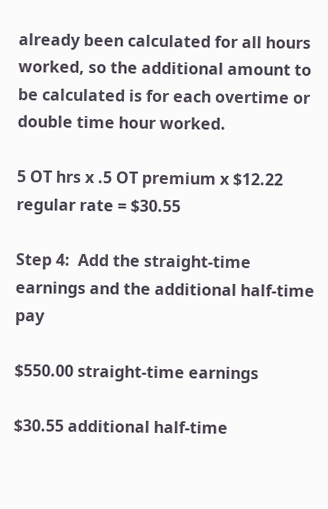already been calculated for all hours worked, so the additional amount to be calculated is for each overtime or double time hour worked.

5 OT hrs x .5 OT premium x $12.22 regular rate = $30.55

Step 4:  Add the straight-time earnings and the additional half-time pay

$550.00 straight-time earnings

$30.55 additional half-time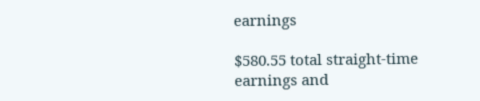earnings

$580.55 total straight-time earnings and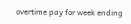overtime pay for week ending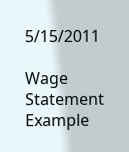5/15/2011

Wage Statement Example